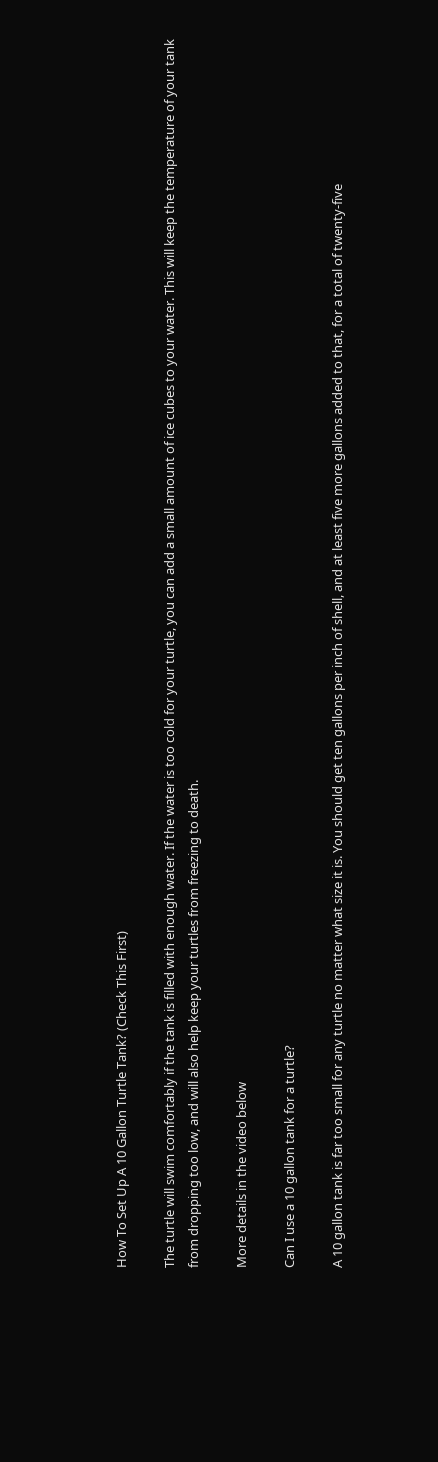How To Set Up A 10 Gallon Turtle Tank? (Check This First)

The turtle will swim comfortably if the tank is filled with enough water. If the water is too cold for your turtle, you can add a small amount of ice cubes to your water. This will keep the temperature of your tank from dropping too low, and will also help keep your turtles from freezing to death.

More details in the video below

Can I use a 10 gallon tank for a turtle?

A 10 gallon tank is far too small for any turtle no matter what size it is. You should get ten gallons per inch of shell, and at least five more gallons added to that, for a total of twenty-five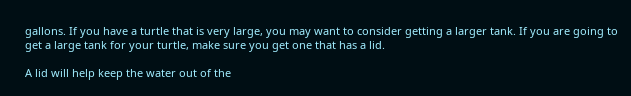gallons. If you have a turtle that is very large, you may want to consider getting a larger tank. If you are going to get a large tank for your turtle, make sure you get one that has a lid.

A lid will help keep the water out of the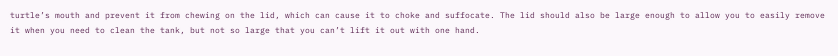turtle’s mouth and prevent it from chewing on the lid, which can cause it to choke and suffocate. The lid should also be large enough to allow you to easily remove it when you need to clean the tank, but not so large that you can’t lift it out with one hand.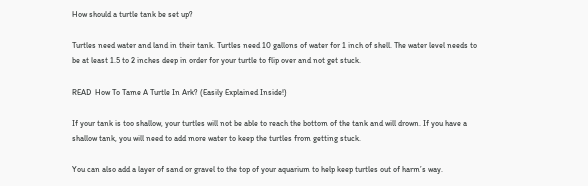How should a turtle tank be set up?

Turtles need water and land in their tank. Turtles need 10 gallons of water for 1 inch of shell. The water level needs to be at least 1.5 to 2 inches deep in order for your turtle to flip over and not get stuck.

READ  How To Tame A Turtle In Ark? (Easily Explained Inside!)

If your tank is too shallow, your turtles will not be able to reach the bottom of the tank and will drown. If you have a shallow tank, you will need to add more water to keep the turtles from getting stuck.

You can also add a layer of sand or gravel to the top of your aquarium to help keep turtles out of harm’s way.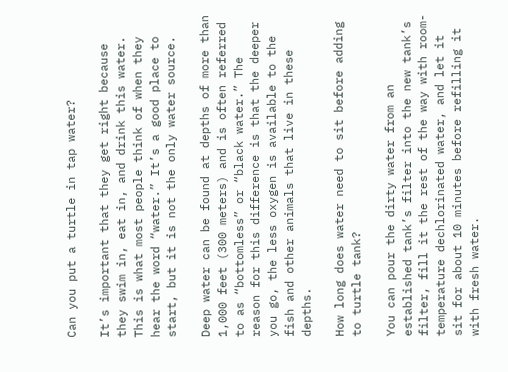Can you put a turtle in tap water?

It’s important that they get right because they swim in, eat in, and drink this water. This is what most people think of when they hear the word “water.” It’s a good place to start, but it is not the only water source.

Deep water can be found at depths of more than 1,000 feet (300 meters) and is often referred to as “bottomless” or “black water.” The reason for this difference is that the deeper you go, the less oxygen is available to the fish and other animals that live in these depths.

How long does water need to sit before adding to turtle tank?

You can pour the dirty water from an established tank’s filter into the new tank’s filter, fill it the rest of the way with room-temperature dechlorinated water, and let it sit for about 10 minutes before refilling it with fresh water.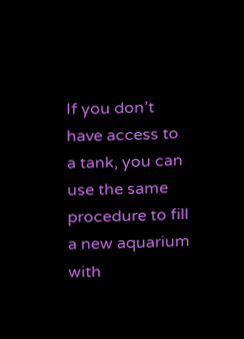If you don’t have access to a tank, you can use the same procedure to fill a new aquarium with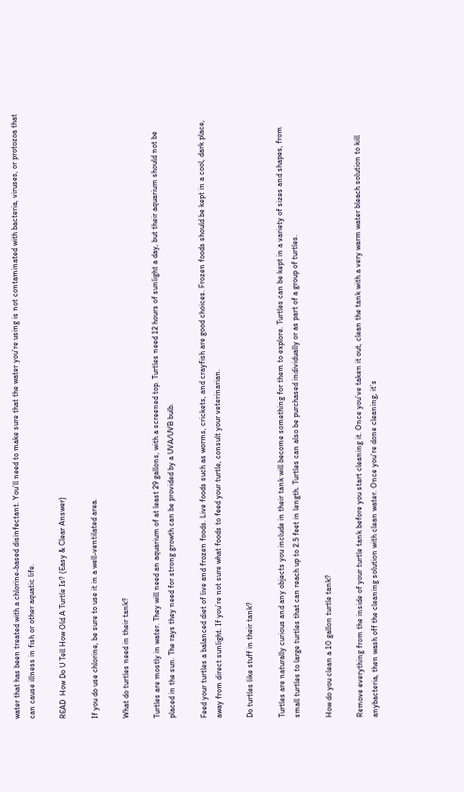water that has been treated with a chlorine-based disinfectant. You’ll need to make sure that the water you’re using is not contaminated with bacteria, viruses, or protozoa that can cause illness in fish or other aquatic life.

READ  How Do U Tell How Old A Turtle Is? (Easy & Clear Answer)

If you do use chlorine, be sure to use it in a well-ventilated area.

What do turtles need in their tank?

Turtles are mostly in water. They will need an aquarium of at least 29 gallons, with a screened top. Turtles need 12 hours of sunlight a day, but their aquarium should not be placed in the sun. The rays they need for strong growth can be provided by a UVA/UVB bulb.

Feed your turtles a balanced diet of live and frozen foods. Live foods such as worms, crickets, and crayfish are good choices. Frozen foods should be kept in a cool, dark place, away from direct sunlight. If you’re not sure what foods to feed your turtle, consult your veterinarian.

Do turtles like stuff in their tank?

Turtles are naturally curious and any objects you include in their tank will become something for them to explore. Turtles can be kept in a variety of sizes and shapes, from small turtles to large turtles that can reach up to 2.5 feet in length. Turtles can also be purchased individually or as part of a group of turtles.

How do you clean a 10 gallon turtle tank?

Remove everything from the inside of your turtle tank before you start cleaning it. Once you’ve taken it out, clean the tank with a very warm water bleach solution to kill anybacteria, then wash off the cleaning solution with clean water. Once you’re done cleaning, it’s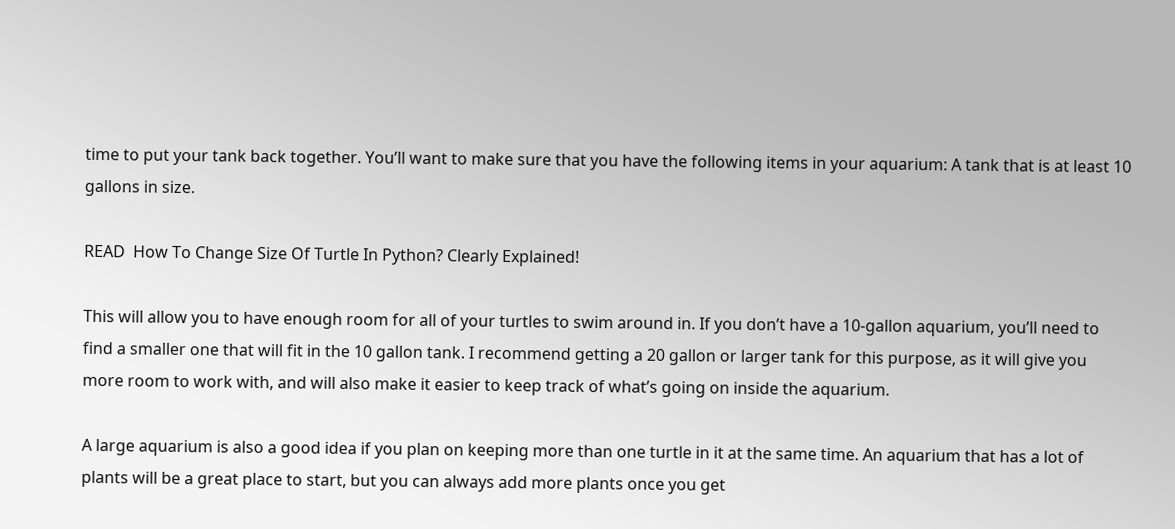time to put your tank back together. You’ll want to make sure that you have the following items in your aquarium: A tank that is at least 10 gallons in size.

READ  How To Change Size Of Turtle In Python? Clearly Explained!

This will allow you to have enough room for all of your turtles to swim around in. If you don’t have a 10-gallon aquarium, you’ll need to find a smaller one that will fit in the 10 gallon tank. I recommend getting a 20 gallon or larger tank for this purpose, as it will give you more room to work with, and will also make it easier to keep track of what’s going on inside the aquarium.

A large aquarium is also a good idea if you plan on keeping more than one turtle in it at the same time. An aquarium that has a lot of plants will be a great place to start, but you can always add more plants once you get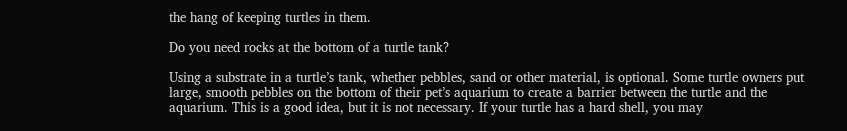the hang of keeping turtles in them.

Do you need rocks at the bottom of a turtle tank?

Using a substrate in a turtle’s tank, whether pebbles, sand or other material, is optional. Some turtle owners put large, smooth pebbles on the bottom of their pet’s aquarium to create a barrier between the turtle and the aquarium. This is a good idea, but it is not necessary. If your turtle has a hard shell, you may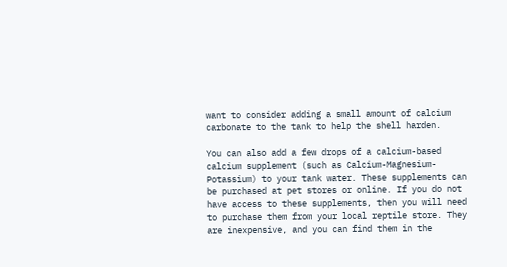want to consider adding a small amount of calcium carbonate to the tank to help the shell harden.

You can also add a few drops of a calcium-based calcium supplement (such as Calcium-Magnesium-Potassium) to your tank water. These supplements can be purchased at pet stores or online. If you do not have access to these supplements, then you will need to purchase them from your local reptile store. They are inexpensive, and you can find them in the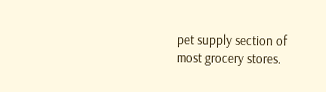pet supply section of most grocery stores.